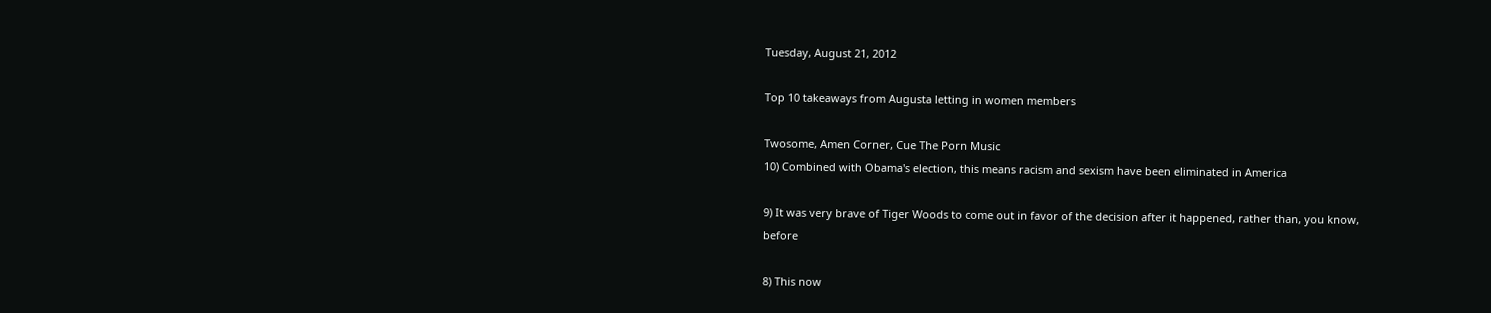Tuesday, August 21, 2012

Top 10 takeaways from Augusta letting in women members

Twosome, Amen Corner, Cue The Porn Music
10) Combined with Obama's election, this means racism and sexism have been eliminated in America

9) It was very brave of Tiger Woods to come out in favor of the decision after it happened, rather than, you know, before

8) This now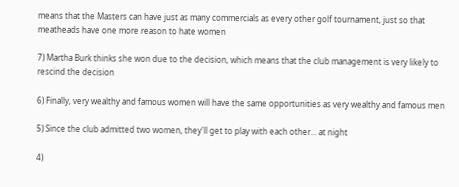means that the Masters can have just as many commercials as every other golf tournament, just so that meatheads have one more reason to hate women

7) Martha Burk thinks she won due to the decision, which means that the club management is very likely to rescind the decision

6) Finally, very wealthy and famous women will have the same opportunities as very wealthy and famous men

5) Since the club admitted two women, they'll get to play with each other... at night

4)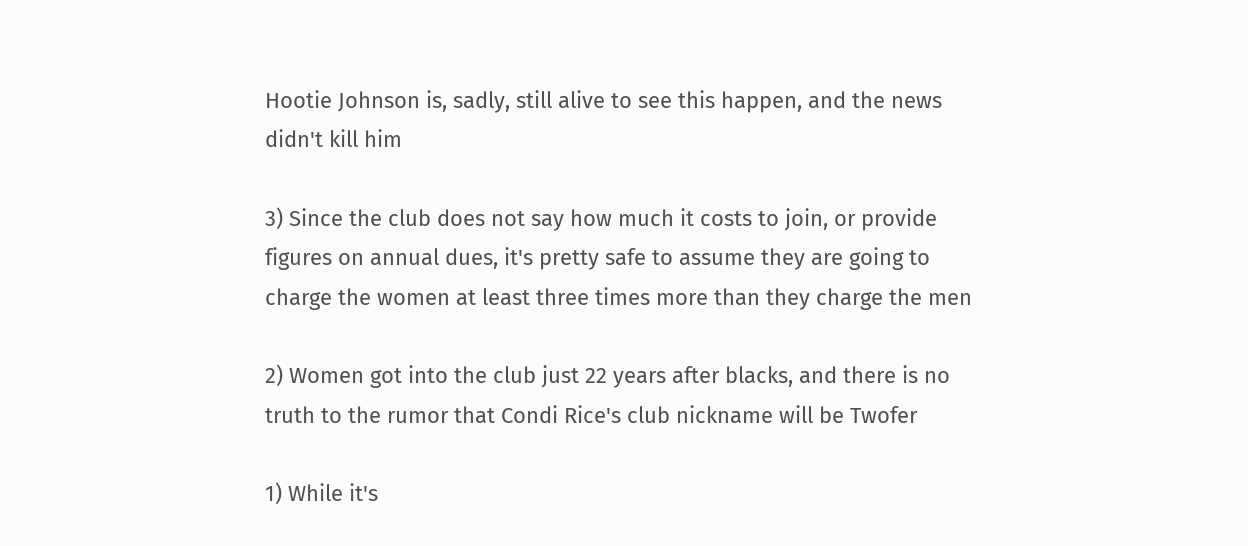Hootie Johnson is, sadly, still alive to see this happen, and the news didn't kill him

3) Since the club does not say how much it costs to join, or provide figures on annual dues, it's pretty safe to assume they are going to charge the women at least three times more than they charge the men

2) Women got into the club just 22 years after blacks, and there is no truth to the rumor that Condi Rice's club nickname will be Twofer

1) While it's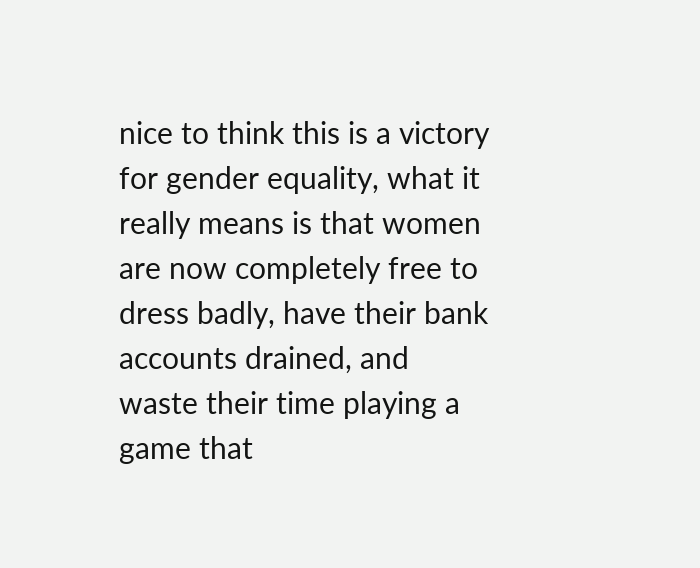nice to think this is a victory for gender equality, what it really means is that women are now completely free to dress badly, have their bank accounts drained, and waste their time playing a game that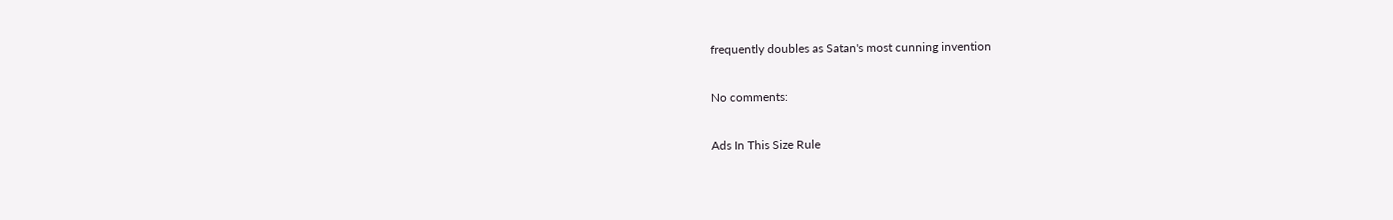frequently doubles as Satan's most cunning invention

No comments:

Ads In This Size Rule